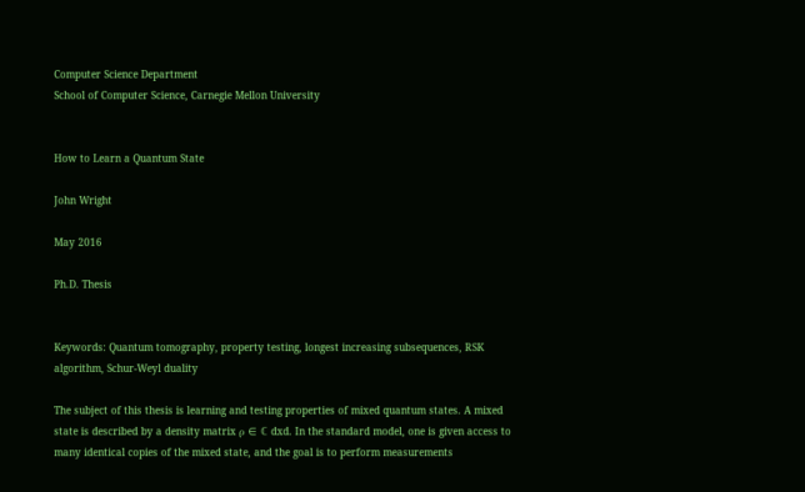Computer Science Department
School of Computer Science, Carnegie Mellon University


How to Learn a Quantum State

John Wright

May 2016

Ph.D. Thesis


Keywords: Quantum tomography, property testing, longest increasing subsequences, RSK algorithm, Schur-Weyl duality

The subject of this thesis is learning and testing properties of mixed quantum states. A mixed state is described by a density matrix ρ ∈ ℂ dxd. In the standard model, one is given access to many identical copies of the mixed state, and the goal is to perform measurements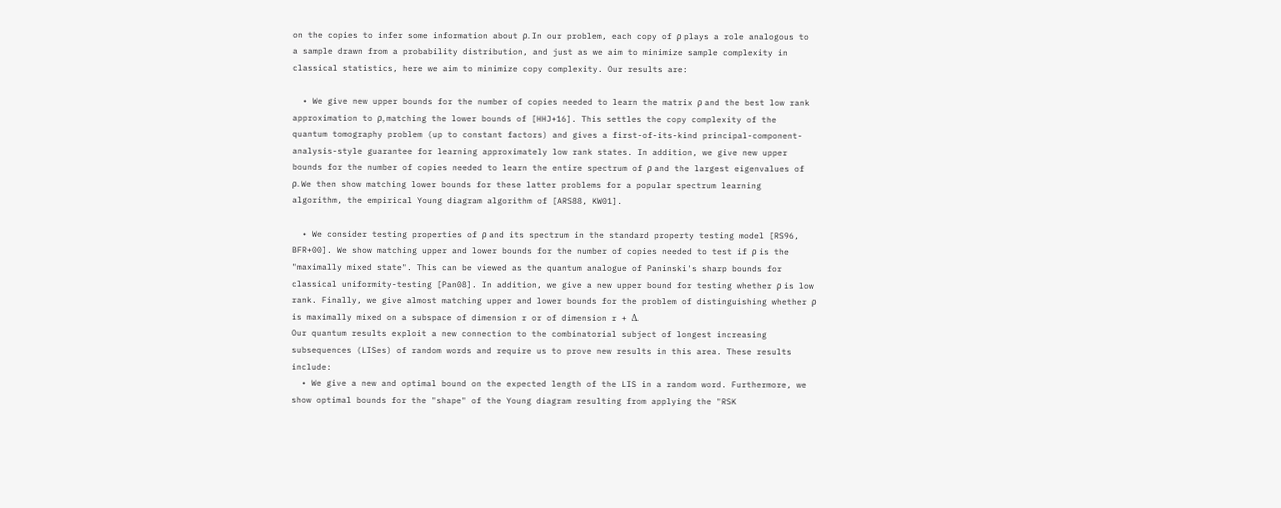on the copies to infer some information about ρ. In our problem, each copy of ρ plays a role analogous to a sample drawn from a probability distribution, and just as we aim to minimize sample complexity in classical statistics, here we aim to minimize copy complexity. Our results are:

  • We give new upper bounds for the number of copies needed to learn the matrix ρ and the best low rank approximation to ρ, matching the lower bounds of [HHJ+16]. This settles the copy complexity of the quantum tomography problem (up to constant factors) and gives a first-of-its-kind principal-component-analysis-style guarantee for learning approximately low rank states. In addition, we give new upper bounds for the number of copies needed to learn the entire spectrum of ρ and the largest eigenvalues of ρ. We then show matching lower bounds for these latter problems for a popular spectrum learning algorithm, the empirical Young diagram algorithm of [ARS88, KW01].

  • We consider testing properties of ρ and its spectrum in the standard property testing model [RS96, BFR+00]. We show matching upper and lower bounds for the number of copies needed to test if ρ is the "maximally mixed state". This can be viewed as the quantum analogue of Paninski's sharp bounds for classical uniformity-testing [Pan08]. In addition, we give a new upper bound for testing whether ρ is low rank. Finally, we give almost matching upper and lower bounds for the problem of distinguishing whether ρ is maximally mixed on a subspace of dimension r or of dimension r + Δ.
Our quantum results exploit a new connection to the combinatorial subject of longest increasing subsequences (LISes) of random words and require us to prove new results in this area. These results include:
  • We give a new and optimal bound on the expected length of the LIS in a random word. Furthermore, we show optimal bounds for the "shape" of the Young diagram resulting from applying the "RSK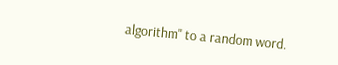algorithm" to a random word.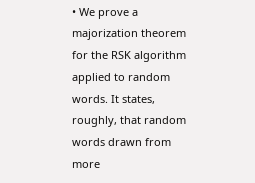• We prove a majorization theorem for the RSK algorithm applied to random words. It states, roughly, that random words drawn from more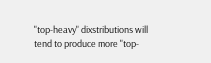"top-heavy" dixstributions will tend to produce more "top-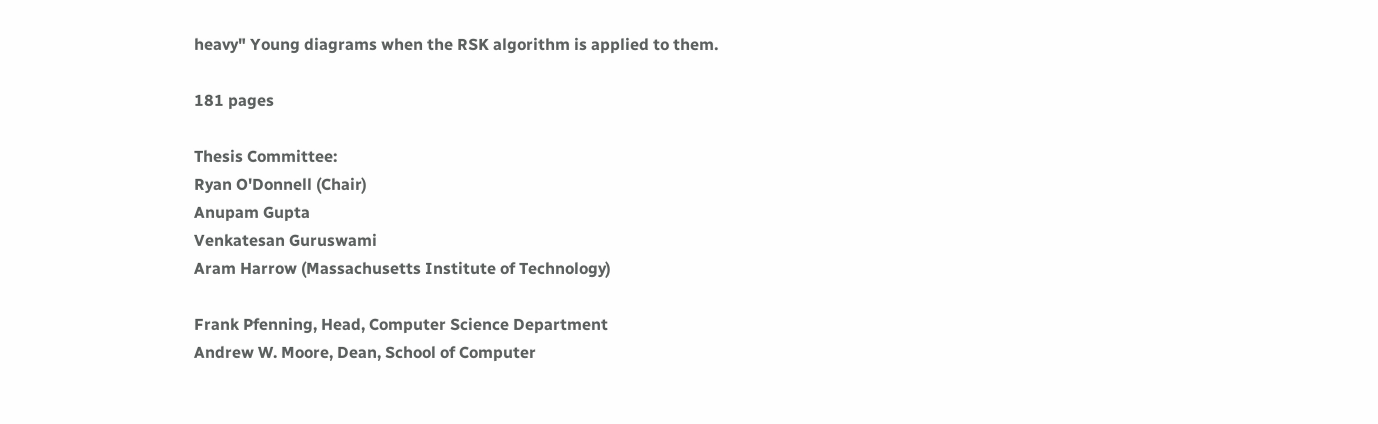heavy" Young diagrams when the RSK algorithm is applied to them.

181 pages

Thesis Committee:
Ryan O'Donnell (Chair)
Anupam Gupta
Venkatesan Guruswami
Aram Harrow (Massachusetts Institute of Technology)

Frank Pfenning, Head, Computer Science Department
Andrew W. Moore, Dean, School of Computer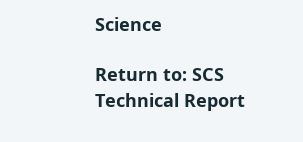Science

Return to: SCS Technical Report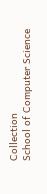Collection
School of Computer Science